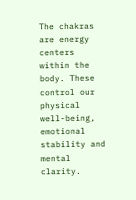The chakras are energy centers within the body. These control our physical well-being, emotional stability and mental clarity.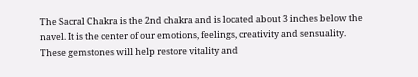The Sacral Chakra is the 2nd chakra and is located about 3 inches below the navel. It is the center of our emotions, feelings, creativity and sensuality.  These gemstones will help restore vitality and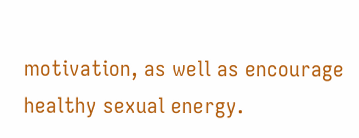motivation, as well as encourage healthy sexual energy.